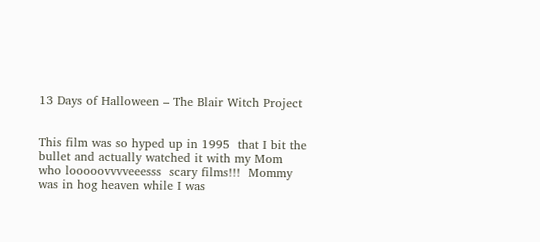13 Days of Halloween – The Blair Witch Project


This film was so hyped up in 1995  that I bit the bullet and actually watched it with my Mom who looooovvvveeesss  scary films!!!  Mommy was in hog heaven while I was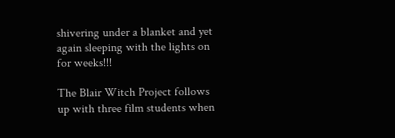shivering under a blanket and yet again sleeping with the lights on for weeks!!!

The Blair Witch Project follows up with three film students when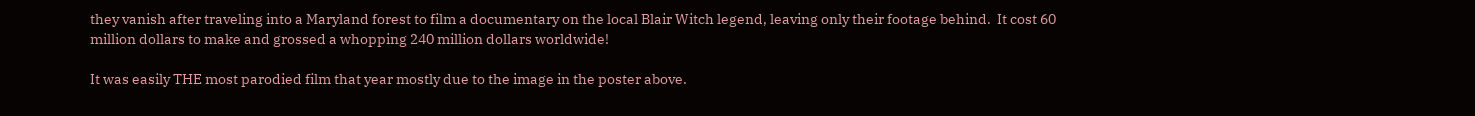they vanish after traveling into a Maryland forest to film a documentary on the local Blair Witch legend, leaving only their footage behind.  It cost 60 million dollars to make and grossed a whopping 240 million dollars worldwide!

It was easily THE most parodied film that year mostly due to the image in the poster above.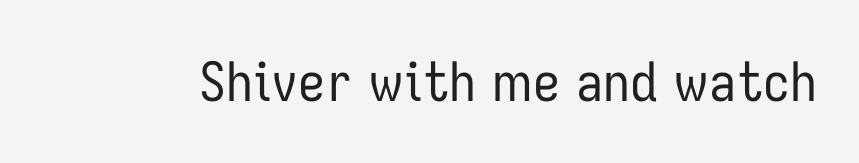Shiver with me and watch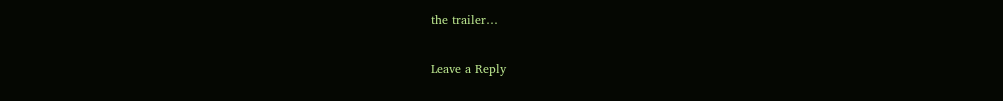the trailer…

Leave a Reply